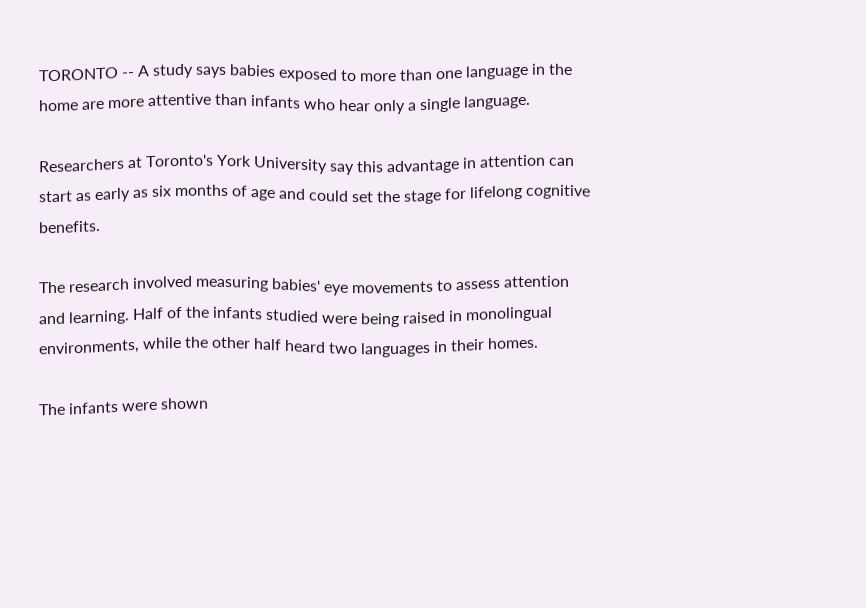TORONTO -- A study says babies exposed to more than one language in the home are more attentive than infants who hear only a single language.

Researchers at Toronto's York University say this advantage in attention can start as early as six months of age and could set the stage for lifelong cognitive benefits.

The research involved measuring babies' eye movements to assess attention and learning. Half of the infants studied were being raised in monolingual environments, while the other half heard two languages in their homes.

The infants were shown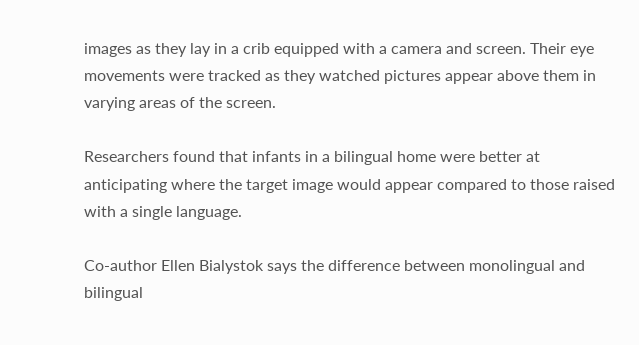images as they lay in a crib equipped with a camera and screen. Their eye movements were tracked as they watched pictures appear above them in varying areas of the screen.

Researchers found that infants in a bilingual home were better at anticipating where the target image would appear compared to those raised with a single language.

Co-author Ellen Bialystok says the difference between monolingual and bilingual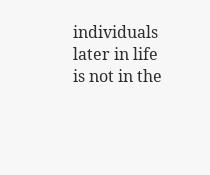individuals later in life is not in the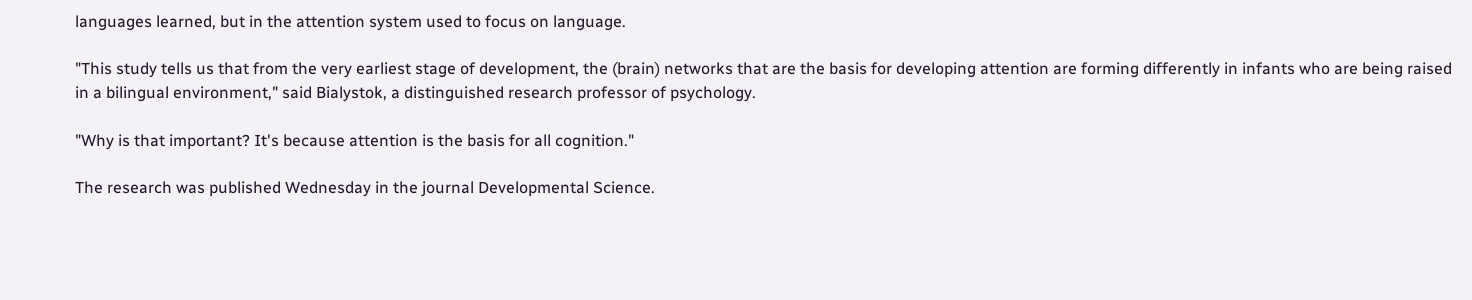languages learned, but in the attention system used to focus on language.

"This study tells us that from the very earliest stage of development, the (brain) networks that are the basis for developing attention are forming differently in infants who are being raised in a bilingual environment," said Bialystok, a distinguished research professor of psychology.

"Why is that important? It's because attention is the basis for all cognition."

The research was published Wednesday in the journal Developmental Science.